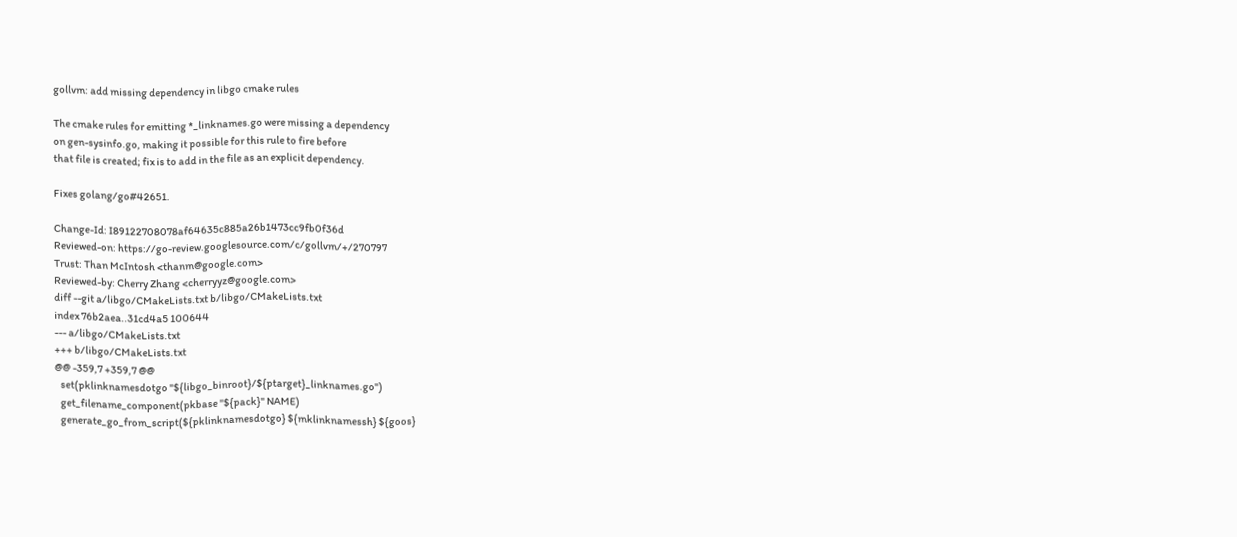gollvm: add missing dependency in libgo cmake rules

The cmake rules for emitting *_linknames.go were missing a dependency
on gen-sysinfo.go, making it possible for this rule to fire before
that file is created; fix is to add in the file as an explicit dependency.

Fixes golang/go#42651.

Change-Id: I89122708078af64635c885a26b1473cc9fb0f36d
Reviewed-on: https://go-review.googlesource.com/c/gollvm/+/270797
Trust: Than McIntosh <thanm@google.com>
Reviewed-by: Cherry Zhang <cherryyz@google.com>
diff --git a/libgo/CMakeLists.txt b/libgo/CMakeLists.txt
index 76b2aea..31cd4a5 100644
--- a/libgo/CMakeLists.txt
+++ b/libgo/CMakeLists.txt
@@ -359,7 +359,7 @@
   set(pklinknamesdotgo "${libgo_binroot}/${ptarget}_linknames.go")
   get_filename_component(pkbase "${pack}" NAME)
   generate_go_from_script(${pklinknamesdotgo} ${mklinknamessh} ${goos}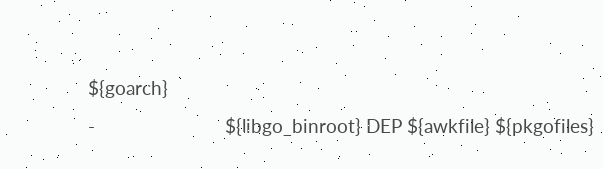${goarch}
-                          ${libgo_binroot} DEP ${awkfile} ${pkgofiles}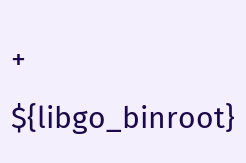+                          ${libgo_binroot}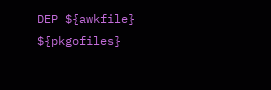DEP ${awkfile} ${pkgofiles}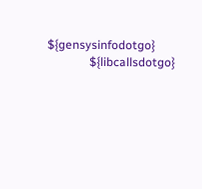${gensysinfodotgo}
              ${libcallsdotgo}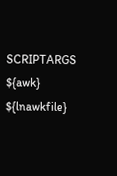SCRIPTARGS ${awk} ${lnawkfile}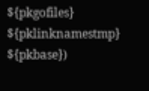${pkgofiles} ${pklinknamestmp} ${pkbase})